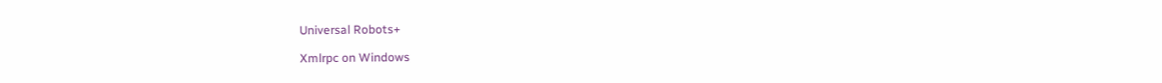Universal Robots+

Xmlrpc on Windows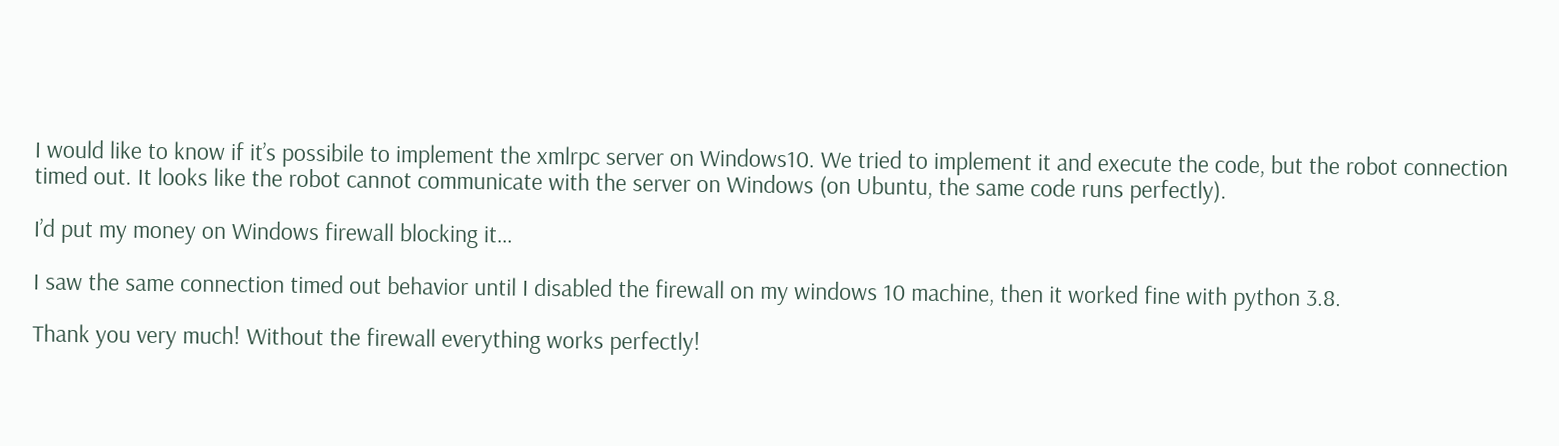I would like to know if it’s possibile to implement the xmlrpc server on Windows10. We tried to implement it and execute the code, but the robot connection timed out. It looks like the robot cannot communicate with the server on Windows (on Ubuntu, the same code runs perfectly).

I’d put my money on Windows firewall blocking it…

I saw the same connection timed out behavior until I disabled the firewall on my windows 10 machine, then it worked fine with python 3.8.

Thank you very much! Without the firewall everything works perfectly!